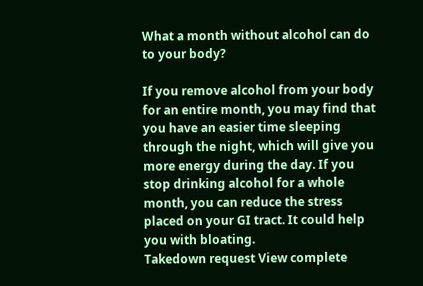What a month without alcohol can do to your body?

If you remove alcohol from your body for an entire month, you may find that you have an easier time sleeping through the night, which will give you more energy during the day. If you stop drinking alcohol for a whole month, you can reduce the stress placed on your GI tract. It could help you with bloating.
Takedown request View complete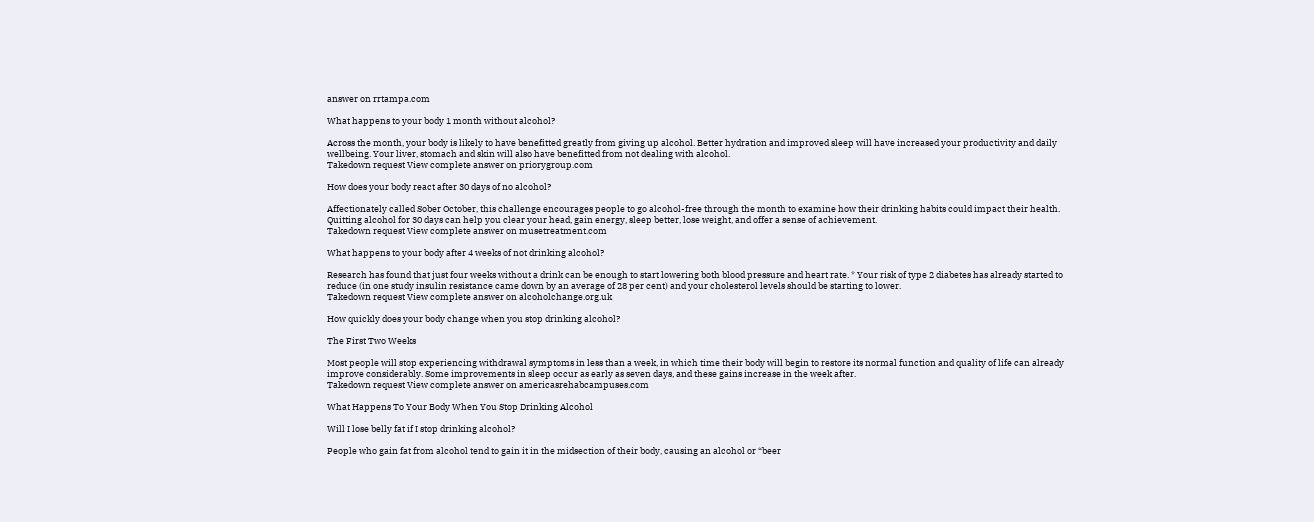answer on rrtampa.com

What happens to your body 1 month without alcohol?

Across the month, your body is likely to have benefitted greatly from giving up alcohol. Better hydration and improved sleep will have increased your productivity and daily wellbeing. Your liver, stomach and skin will also have benefitted from not dealing with alcohol.
Takedown request View complete answer on priorygroup.com

How does your body react after 30 days of no alcohol?

Affectionately called Sober October, this challenge encourages people to go alcohol-free through the month to examine how their drinking habits could impact their health. Quitting alcohol for 30 days can help you clear your head, gain energy, sleep better, lose weight, and offer a sense of achievement.
Takedown request View complete answer on musetreatment.com

What happens to your body after 4 weeks of not drinking alcohol?

Research has found that just four weeks without a drink can be enough to start lowering both blood pressure and heart rate. * Your risk of type 2 diabetes has already started to reduce (in one study insulin resistance came down by an average of 28 per cent) and your cholesterol levels should be starting to lower.
Takedown request View complete answer on alcoholchange.org.uk

How quickly does your body change when you stop drinking alcohol?

The First Two Weeks

Most people will stop experiencing withdrawal symptoms in less than a week, in which time their body will begin to restore its normal function and quality of life can already improve considerably. Some improvements in sleep occur as early as seven days, and these gains increase in the week after.
Takedown request View complete answer on americasrehabcampuses.com

What Happens To Your Body When You Stop Drinking Alcohol

Will I lose belly fat if I stop drinking alcohol?

People who gain fat from alcohol tend to gain it in the midsection of their body, causing an alcohol or “beer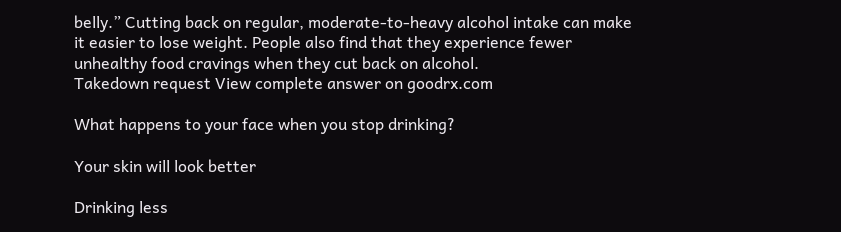belly.” Cutting back on regular, moderate-to-heavy alcohol intake can make it easier to lose weight. People also find that they experience fewer unhealthy food cravings when they cut back on alcohol.
Takedown request View complete answer on goodrx.com

What happens to your face when you stop drinking?

Your skin will look better

Drinking less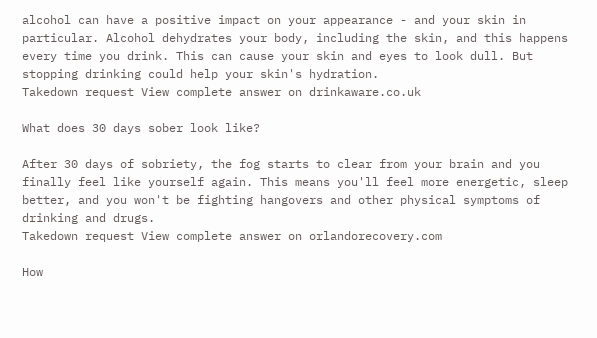alcohol can have a positive impact on your appearance - and your skin in particular. Alcohol dehydrates your body, including the skin, and this happens every time you drink. This can cause your skin and eyes to look dull. But stopping drinking could help your skin's hydration.
Takedown request View complete answer on drinkaware.co.uk

What does 30 days sober look like?

After 30 days of sobriety, the fog starts to clear from your brain and you finally feel like yourself again. This means you'll feel more energetic, sleep better, and you won't be fighting hangovers and other physical symptoms of drinking and drugs.
Takedown request View complete answer on orlandorecovery.com

How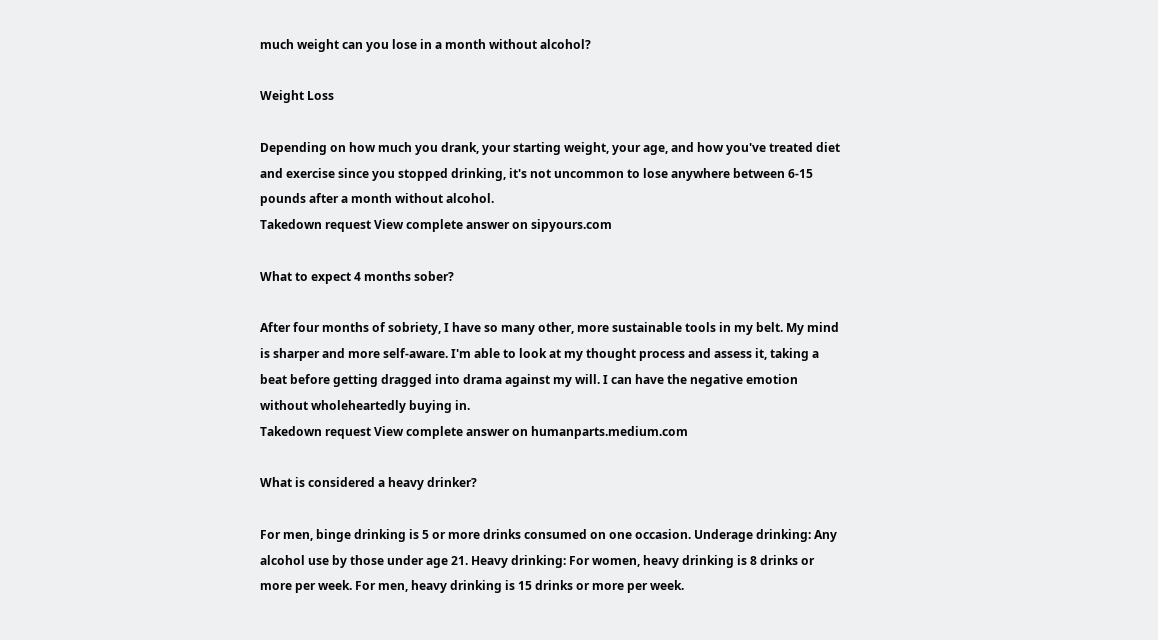much weight can you lose in a month without alcohol?

Weight Loss

Depending on how much you drank, your starting weight, your age, and how you've treated diet and exercise since you stopped drinking, it's not uncommon to lose anywhere between 6-15 pounds after a month without alcohol.
Takedown request View complete answer on sipyours.com

What to expect 4 months sober?

After four months of sobriety, I have so many other, more sustainable tools in my belt. My mind is sharper and more self-aware. I'm able to look at my thought process and assess it, taking a beat before getting dragged into drama against my will. I can have the negative emotion without wholeheartedly buying in.
Takedown request View complete answer on humanparts.medium.com

What is considered a heavy drinker?

For men, binge drinking is 5 or more drinks consumed on one occasion. Underage drinking: Any alcohol use by those under age 21. Heavy drinking: For women, heavy drinking is 8 drinks or more per week. For men, heavy drinking is 15 drinks or more per week.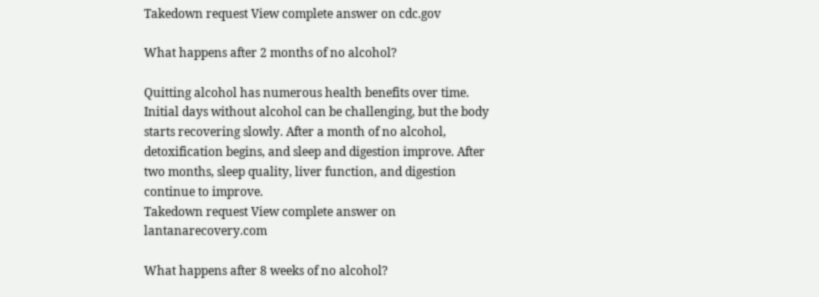Takedown request View complete answer on cdc.gov

What happens after 2 months of no alcohol?

Quitting alcohol has numerous health benefits over time. Initial days without alcohol can be challenging, but the body starts recovering slowly. After a month of no alcohol, detoxification begins, and sleep and digestion improve. After two months, sleep quality, liver function, and digestion continue to improve.
Takedown request View complete answer on lantanarecovery.com

What happens after 8 weeks of no alcohol?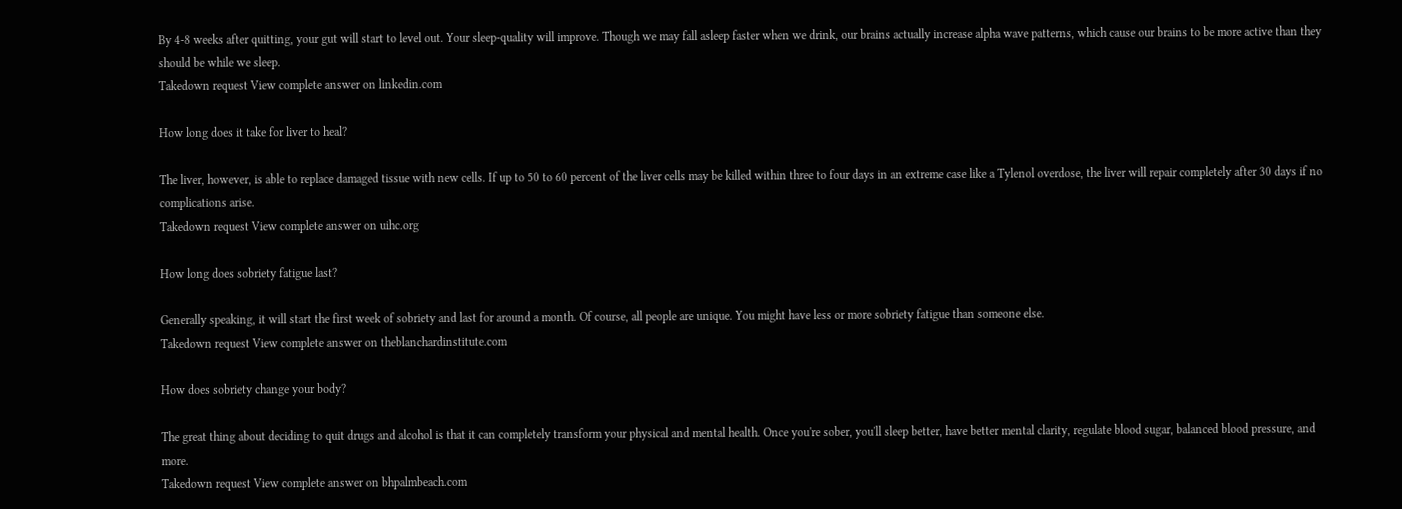By 4-8 weeks after quitting, your gut will start to level out. Your sleep-quality will improve. Though we may fall asleep faster when we drink, our brains actually increase alpha wave patterns, which cause our brains to be more active than they should be while we sleep.
Takedown request View complete answer on linkedin.com

How long does it take for liver to heal?

The liver, however, is able to replace damaged tissue with new cells. If up to 50 to 60 percent of the liver cells may be killed within three to four days in an extreme case like a Tylenol overdose, the liver will repair completely after 30 days if no complications arise.
Takedown request View complete answer on uihc.org

How long does sobriety fatigue last?

Generally speaking, it will start the first week of sobriety and last for around a month. Of course, all people are unique. You might have less or more sobriety fatigue than someone else.
Takedown request View complete answer on theblanchardinstitute.com

How does sobriety change your body?

The great thing about deciding to quit drugs and alcohol is that it can completely transform your physical and mental health. Once you're sober, you'll sleep better, have better mental clarity, regulate blood sugar, balanced blood pressure, and more.
Takedown request View complete answer on bhpalmbeach.com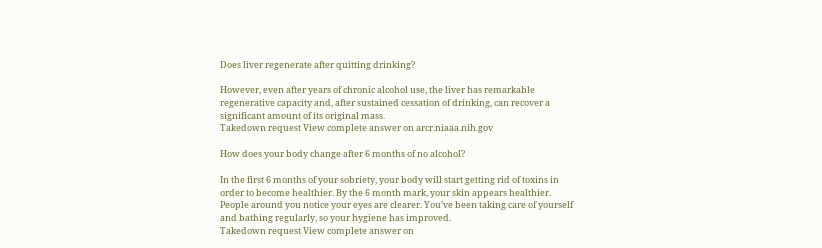Does liver regenerate after quitting drinking?

However, even after years of chronic alcohol use, the liver has remarkable regenerative capacity and, after sustained cessation of drinking, can recover a significant amount of its original mass.
Takedown request View complete answer on arcr.niaaa.nih.gov

How does your body change after 6 months of no alcohol?

In the first 6 months of your sobriety, your body will start getting rid of toxins in order to become healthier. By the 6 month mark, your skin appears healthier. People around you notice your eyes are clearer. You've been taking care of yourself and bathing regularly, so your hygiene has improved.
Takedown request View complete answer on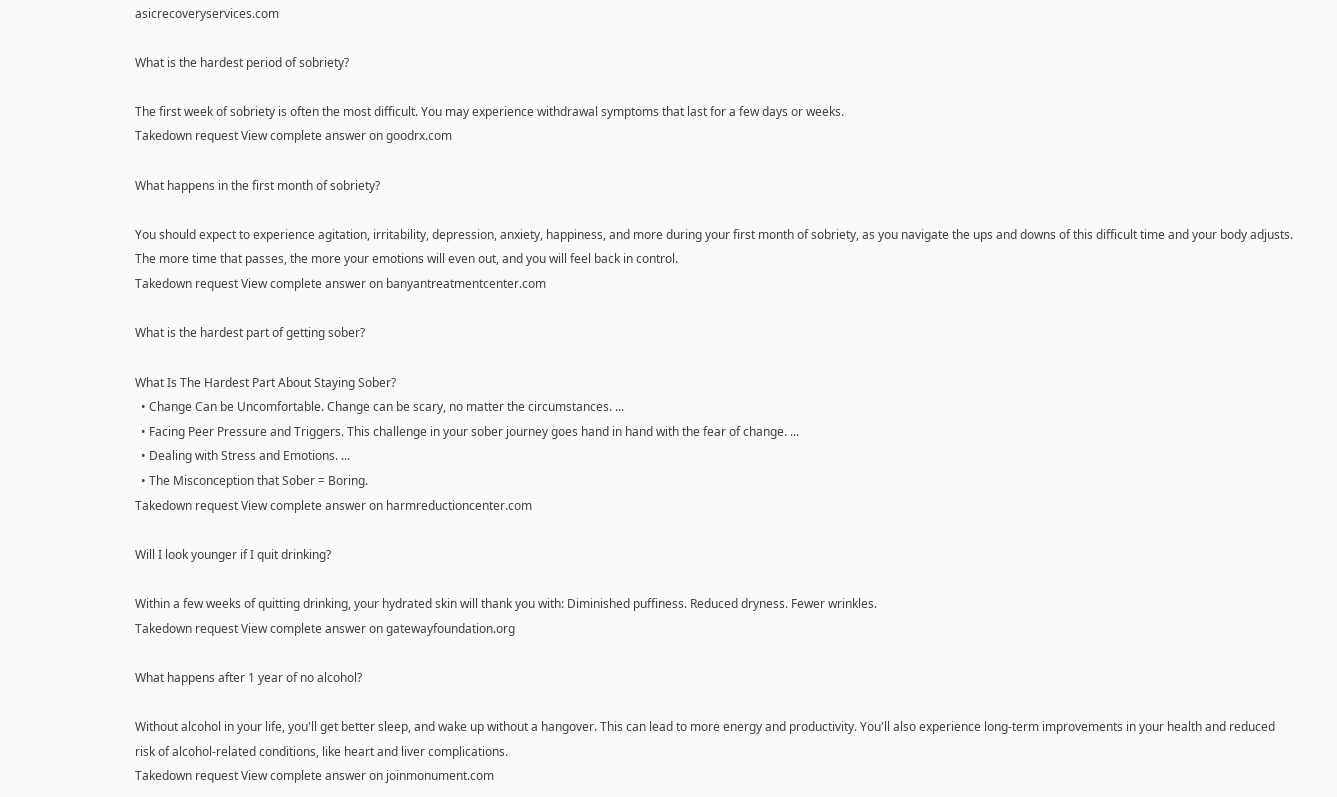asicrecoveryservices.com

What is the hardest period of sobriety?

The first week of sobriety is often the most difficult. You may experience withdrawal symptoms that last for a few days or weeks.
Takedown request View complete answer on goodrx.com

What happens in the first month of sobriety?

You should expect to experience agitation, irritability, depression, anxiety, happiness, and more during your first month of sobriety, as you navigate the ups and downs of this difficult time and your body adjusts. The more time that passes, the more your emotions will even out, and you will feel back in control.
Takedown request View complete answer on banyantreatmentcenter.com

What is the hardest part of getting sober?

What Is The Hardest Part About Staying Sober?
  • Change Can be Uncomfortable. Change can be scary, no matter the circumstances. ...
  • Facing Peer Pressure and Triggers. This challenge in your sober journey goes hand in hand with the fear of change. ...
  • Dealing with Stress and Emotions. ...
  • The Misconception that Sober = Boring.
Takedown request View complete answer on harmreductioncenter.com

Will I look younger if I quit drinking?

Within a few weeks of quitting drinking, your hydrated skin will thank you with: Diminished puffiness. Reduced dryness. Fewer wrinkles.
Takedown request View complete answer on gatewayfoundation.org

What happens after 1 year of no alcohol?

Without alcohol in your life, you'll get better sleep, and wake up without a hangover. This can lead to more energy and productivity. You'll also experience long-term improvements in your health and reduced risk of alcohol-related conditions, like heart and liver complications.
Takedown request View complete answer on joinmonument.com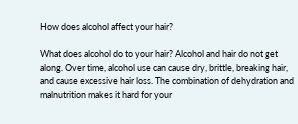How does alcohol affect your hair?

What does alcohol do to your hair? Alcohol and hair do not get along. Over time, alcohol use can cause dry, brittle, breaking hair, and cause excessive hair loss. The combination of dehydration and malnutrition makes it hard for your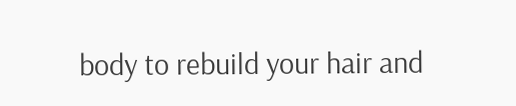body to rebuild your hair and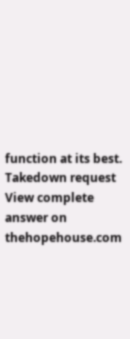function at its best.
Takedown request View complete answer on thehopehouse.com